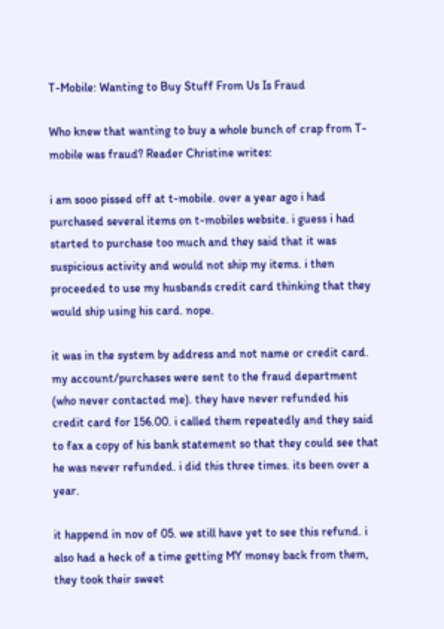T-Mobile: Wanting to Buy Stuff From Us Is Fraud

Who knew that wanting to buy a whole bunch of crap from T-mobile was fraud? Reader Christine writes:

i am sooo pissed off at t-mobile. over a year ago i had purchased several items on t-mobiles website. i guess i had started to purchase too much and they said that it was suspicious activity and would not ship my items. i then proceeded to use my husbands credit card thinking that they would ship using his card. nope.

it was in the system by address and not name or credit card. my account/purchases were sent to the fraud department (who never contacted me). they have never refunded his credit card for 156.00. i called them repeatedly and they said to fax a copy of his bank statement so that they could see that he was never refunded. i did this three times. its been over a year.

it happend in nov of 05. we still have yet to see this refund. i also had a heck of a time getting MY money back from them, they took their sweet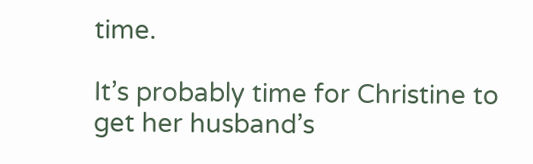time.

It’s probably time for Christine to get her husband’s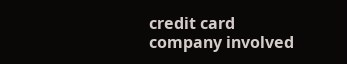credit card company involved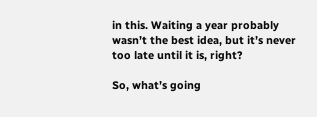in this. Waiting a year probably wasn’t the best idea, but it’s never too late until it is, right?

So, what’s going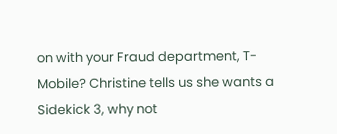on with your Fraud department, T-Mobile? Christine tells us she wants a Sidekick 3, why not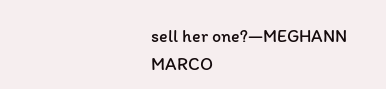sell her one?—MEGHANN MARCO